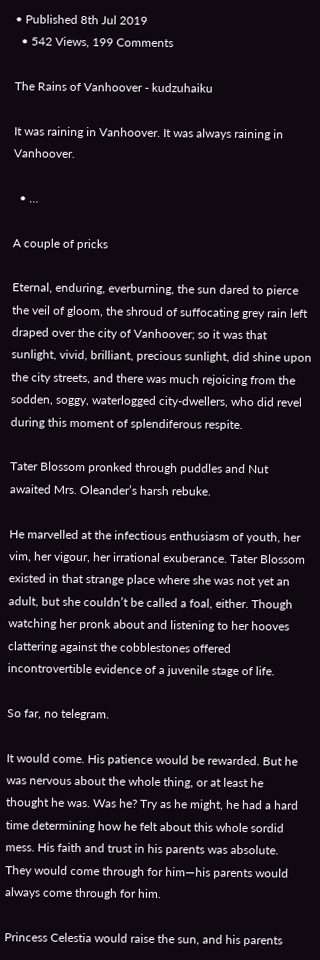• Published 8th Jul 2019
  • 542 Views, 199 Comments

The Rains of Vanhoover - kudzuhaiku

It was raining in Vanhoover. It was always raining in Vanhoover.

  • ...

A couple of pricks

Eternal, enduring, everburning, the sun dared to pierce the veil of gloom, the shroud of suffocating grey rain left draped over the city of Vanhoover; so it was that sunlight, vivid, brilliant, precious sunlight, did shine upon the city streets, and there was much rejoicing from the sodden, soggy, waterlogged city-dwellers, who did revel during this moment of splendiferous respite.

Tater Blossom pronked through puddles and Nut awaited Mrs. Oleander’s harsh rebuke.

He marvelled at the infectious enthusiasm of youth, her vim, her vigour, her irrational exuberance. Tater Blossom existed in that strange place where she was not yet an adult, but she couldn’t be called a foal, either. Though watching her pronk about and listening to her hooves clattering against the cobblestones offered incontrovertible evidence of a juvenile stage of life.

So far, no telegram.

It would come. His patience would be rewarded. But he was nervous about the whole thing, or at least he thought he was. Was he? Try as he might, he had a hard time determining how he felt about this whole sordid mess. His faith and trust in his parents was absolute. They would come through for him—his parents would always come through for him.

Princess Celestia would raise the sun, and his parents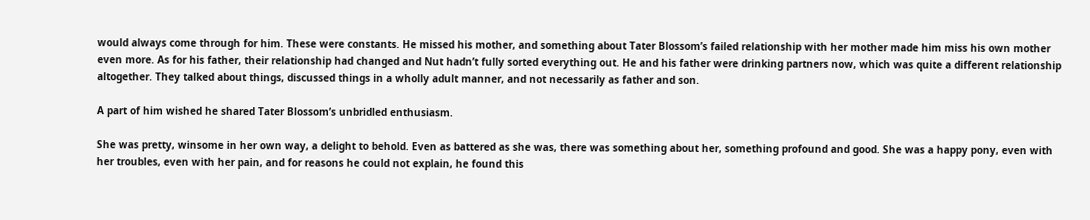would always come through for him. These were constants. He missed his mother, and something about Tater Blossom’s failed relationship with her mother made him miss his own mother even more. As for his father, their relationship had changed and Nut hadn’t fully sorted everything out. He and his father were drinking partners now, which was quite a different relationship altogether. They talked about things, discussed things in a wholly adult manner, and not necessarily as father and son.

A part of him wished he shared Tater Blossom’s unbridled enthusiasm.

She was pretty, winsome in her own way, a delight to behold. Even as battered as she was, there was something about her, something profound and good. She was a happy pony, even with her troubles, even with her pain, and for reasons he could not explain, he found this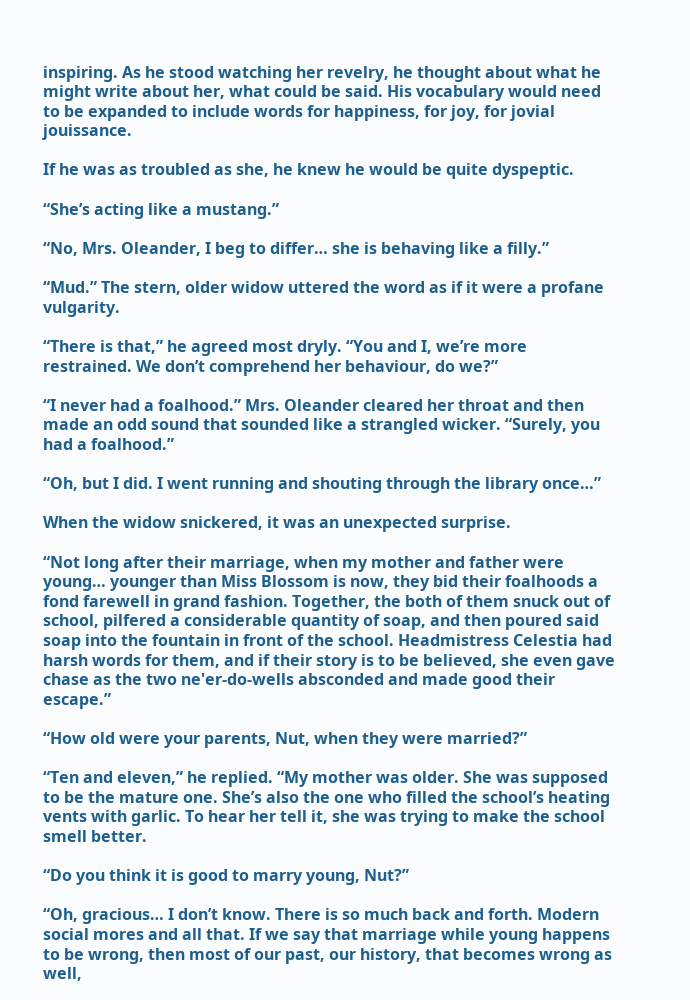inspiring. As he stood watching her revelry, he thought about what he might write about her, what could be said. His vocabulary would need to be expanded to include words for happiness, for joy, for jovial jouissance.

If he was as troubled as she, he knew he would be quite dyspeptic.

“She’s acting like a mustang.”

“No, Mrs. Oleander, I beg to differ… she is behaving like a filly.”

“Mud.” The stern, older widow uttered the word as if it were a profane vulgarity.

“There is that,” he agreed most dryly. “You and I, we’re more restrained. We don’t comprehend her behaviour, do we?”

“I never had a foalhood.” Mrs. Oleander cleared her throat and then made an odd sound that sounded like a strangled wicker. “Surely, you had a foalhood.”

“Oh, but I did. I went running and shouting through the library once…”

When the widow snickered, it was an unexpected surprise.

“Not long after their marriage, when my mother and father were young… younger than Miss Blossom is now, they bid their foalhoods a fond farewell in grand fashion. Together, the both of them snuck out of school, pilfered a considerable quantity of soap, and then poured said soap into the fountain in front of the school. Headmistress Celestia had harsh words for them, and if their story is to be believed, she even gave chase as the two ne'er-do-wells absconded and made good their escape.”

“How old were your parents, Nut, when they were married?”

“Ten and eleven,” he replied. “My mother was older. She was supposed to be the mature one. She’s also the one who filled the school’s heating vents with garlic. To hear her tell it, she was trying to make the school smell better.

“Do you think it is good to marry young, Nut?”

“Oh, gracious… I don’t know. There is so much back and forth. Modern social mores and all that. If we say that marriage while young happens to be wrong, then most of our past, our history, that becomes wrong as well,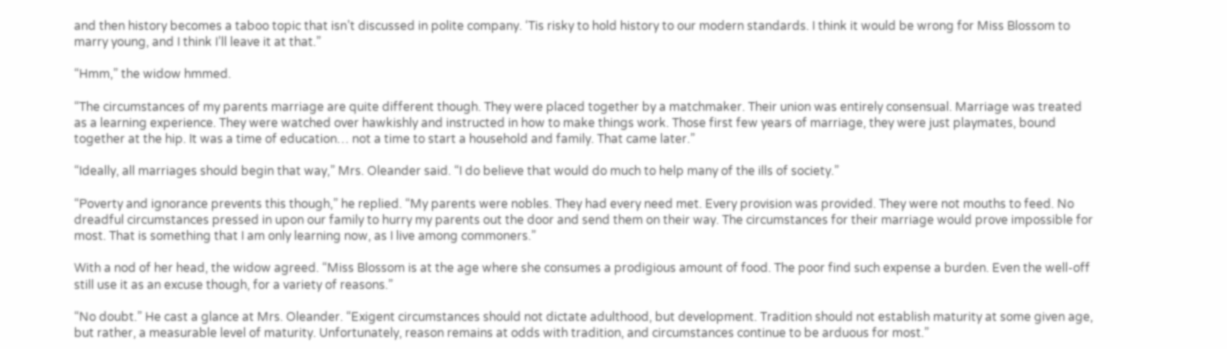and then history becomes a taboo topic that isn’t discussed in polite company. ‘Tis risky to hold history to our modern standards. I think it would be wrong for Miss Blossom to marry young, and I think I’ll leave it at that.”

“Hmm,” the widow hmmed.

“The circumstances of my parents marriage are quite different though. They were placed together by a matchmaker. Their union was entirely consensual. Marriage was treated as a learning experience. They were watched over hawkishly and instructed in how to make things work. Those first few years of marriage, they were just playmates, bound together at the hip. It was a time of education… not a time to start a household and family. That came later.”

“Ideally, all marriages should begin that way,” Mrs. Oleander said. “I do believe that would do much to help many of the ills of society.”

“Poverty and ignorance prevents this though,” he replied. “My parents were nobles. They had every need met. Every provision was provided. They were not mouths to feed. No dreadful circumstances pressed in upon our family to hurry my parents out the door and send them on their way. The circumstances for their marriage would prove impossible for most. That is something that I am only learning now, as I live among commoners.”

With a nod of her head, the widow agreed. “Miss Blossom is at the age where she consumes a prodigious amount of food. The poor find such expense a burden. Even the well-off still use it as an excuse though, for a variety of reasons.”

“No doubt.” He cast a glance at Mrs. Oleander. “Exigent circumstances should not dictate adulthood, but development. Tradition should not establish maturity at some given age, but rather, a measurable level of maturity. Unfortunately, reason remains at odds with tradition, and circumstances continue to be arduous for most.”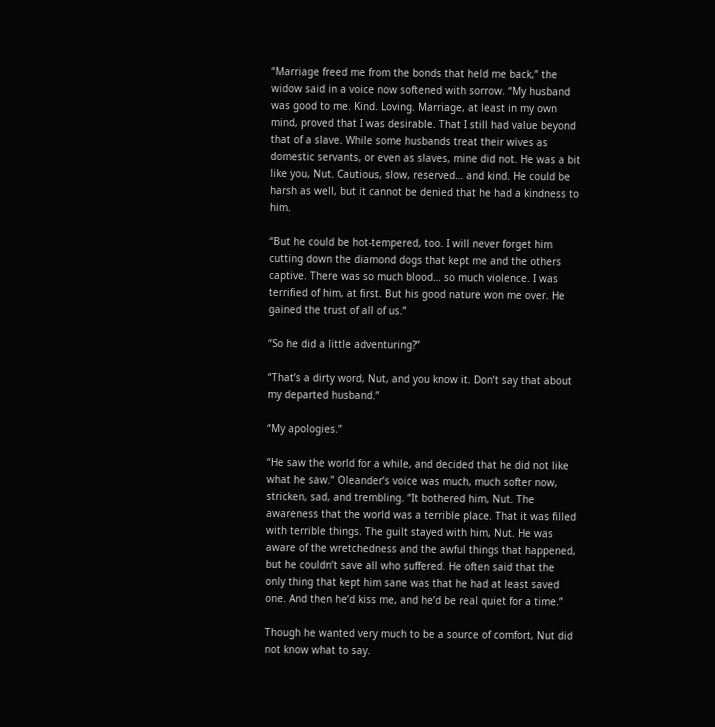“Marriage freed me from the bonds that held me back,” the widow said in a voice now softened with sorrow. “My husband was good to me. Kind. Loving. Marriage, at least in my own mind, proved that I was desirable. That I still had value beyond that of a slave. While some husbands treat their wives as domestic servants, or even as slaves, mine did not. He was a bit like you, Nut. Cautious, slow, reserved… and kind. He could be harsh as well, but it cannot be denied that he had a kindness to him.

“But he could be hot-tempered, too. I will never forget him cutting down the diamond dogs that kept me and the others captive. There was so much blood… so much violence. I was terrified of him, at first. But his good nature won me over. He gained the trust of all of us.”

“So he did a little adventuring?”

“That’s a dirty word, Nut, and you know it. Don’t say that about my departed husband.”

“My apologies.”

“He saw the world for a while, and decided that he did not like what he saw.” Oleander’s voice was much, much softer now, stricken, sad, and trembling. “It bothered him, Nut. The awareness that the world was a terrible place. That it was filled with terrible things. The guilt stayed with him, Nut. He was aware of the wretchedness and the awful things that happened, but he couldn’t save all who suffered. He often said that the only thing that kept him sane was that he had at least saved one. And then he’d kiss me, and he’d be real quiet for a time.”

Though he wanted very much to be a source of comfort, Nut did not know what to say.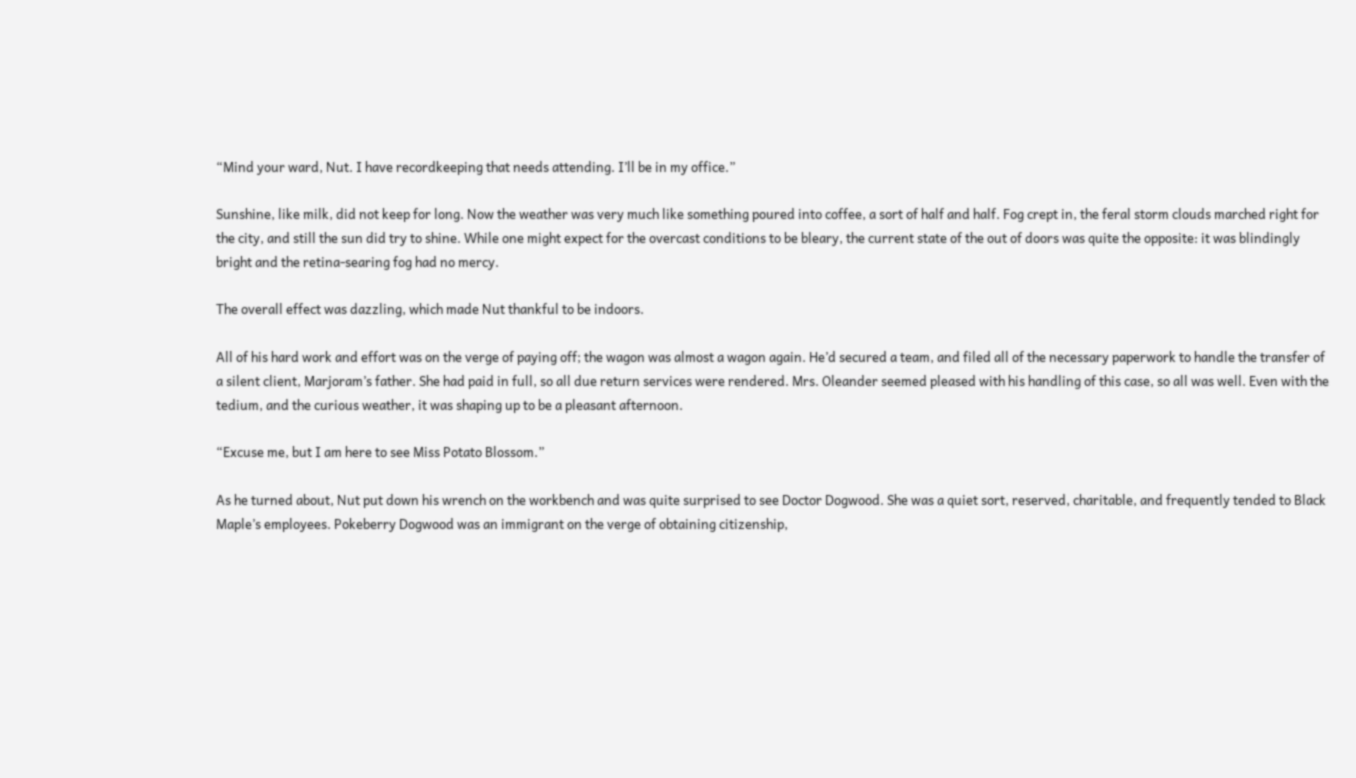“Mind your ward, Nut. I have recordkeeping that needs attending. I’ll be in my office.”

Sunshine, like milk, did not keep for long. Now the weather was very much like something poured into coffee, a sort of half and half. Fog crept in, the feral storm clouds marched right for the city, and still the sun did try to shine. While one might expect for the overcast conditions to be bleary, the current state of the out of doors was quite the opposite: it was blindingly bright and the retina-searing fog had no mercy.

The overall effect was dazzling, which made Nut thankful to be indoors.

All of his hard work and effort was on the verge of paying off; the wagon was almost a wagon again. He’d secured a team, and filed all of the necessary paperwork to handle the transfer of a silent client, Marjoram’s father. She had paid in full, so all due return services were rendered. Mrs. Oleander seemed pleased with his handling of this case, so all was well. Even with the tedium, and the curious weather, it was shaping up to be a pleasant afternoon.

“Excuse me, but I am here to see Miss Potato Blossom.”

As he turned about, Nut put down his wrench on the workbench and was quite surprised to see Doctor Dogwood. She was a quiet sort, reserved, charitable, and frequently tended to Black Maple’s employees. Pokeberry Dogwood was an immigrant on the verge of obtaining citizenship,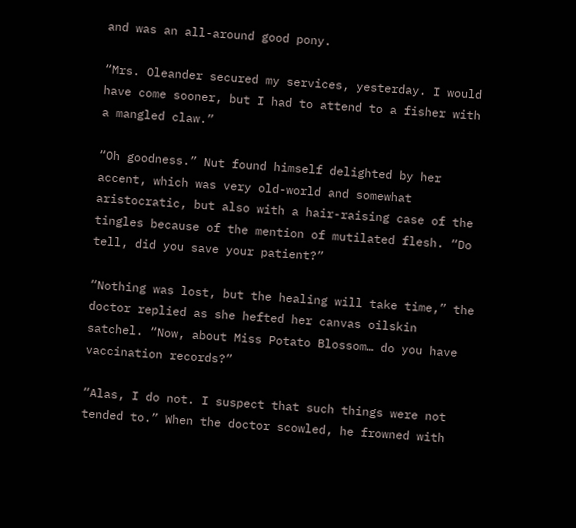and was an all-around good pony.

“Mrs. Oleander secured my services, yesterday. I would have come sooner, but I had to attend to a fisher with a mangled claw.”

“Oh goodness.” Nut found himself delighted by her accent, which was very old-world and somewhat aristocratic, but also with a hair-raising case of the tingles because of the mention of mutilated flesh. “Do tell, did you save your patient?”

“Nothing was lost, but the healing will take time,” the doctor replied as she hefted her canvas oilskin satchel. “Now, about Miss Potato Blossom… do you have vaccination records?”

“Alas, I do not. I suspect that such things were not tended to.” When the doctor scowled, he frowned with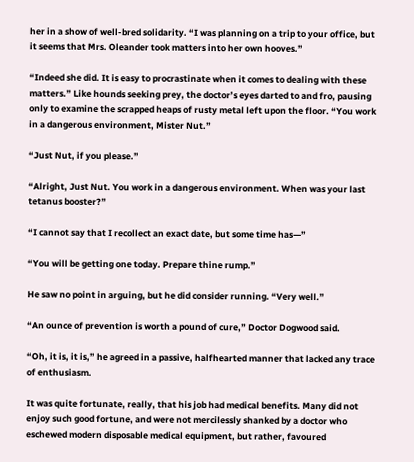her in a show of well-bred solidarity. “I was planning on a trip to your office, but it seems that Mrs. Oleander took matters into her own hooves.”

“Indeed she did. It is easy to procrastinate when it comes to dealing with these matters.” Like hounds seeking prey, the doctor’s eyes darted to and fro, pausing only to examine the scrapped heaps of rusty metal left upon the floor. “You work in a dangerous environment, Mister Nut.”

“Just Nut, if you please.”

“Alright, Just Nut. You work in a dangerous environment. When was your last tetanus booster?”

“I cannot say that I recollect an exact date, but some time has—”

“You will be getting one today. Prepare thine rump.”

He saw no point in arguing, but he did consider running. “Very well.”

“An ounce of prevention is worth a pound of cure,” Doctor Dogwood said.

“Oh, it is, it is,” he agreed in a passive, halfhearted manner that lacked any trace of enthusiasm.

It was quite fortunate, really, that his job had medical benefits. Many did not enjoy such good fortune, and were not mercilessly shanked by a doctor who eschewed modern disposable medical equipment, but rather, favoured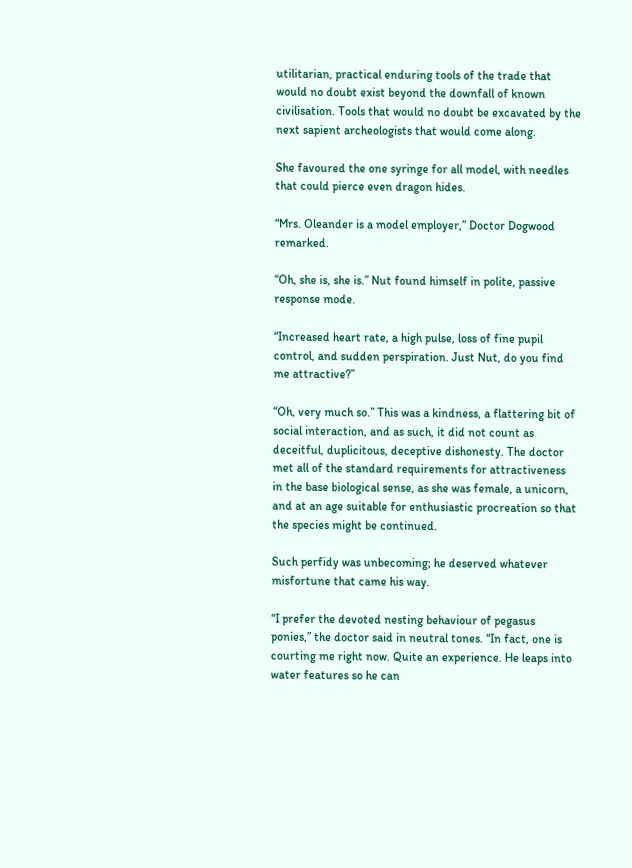utilitarian, practical enduring tools of the trade that would no doubt exist beyond the downfall of known civilisation. Tools that would no doubt be excavated by the next sapient archeologists that would come along.

She favoured the one syringe for all model, with needles that could pierce even dragon hides.

“Mrs. Oleander is a model employer,” Doctor Dogwood remarked.

“Oh, she is, she is.” Nut found himself in polite, passive response mode.

“Increased heart rate, a high pulse, loss of fine pupil control, and sudden perspiration. Just Nut, do you find me attractive?”

“Oh, very much so.” This was a kindness, a flattering bit of social interaction, and as such, it did not count as deceitful, duplicitous, deceptive dishonesty. The doctor met all of the standard requirements for attractiveness in the base biological sense, as she was female, a unicorn, and at an age suitable for enthusiastic procreation so that the species might be continued.

Such perfidy was unbecoming; he deserved whatever misfortune that came his way.

“I prefer the devoted nesting behaviour of pegasus ponies,” the doctor said in neutral tones. “In fact, one is courting me right now. Quite an experience. He leaps into water features so he can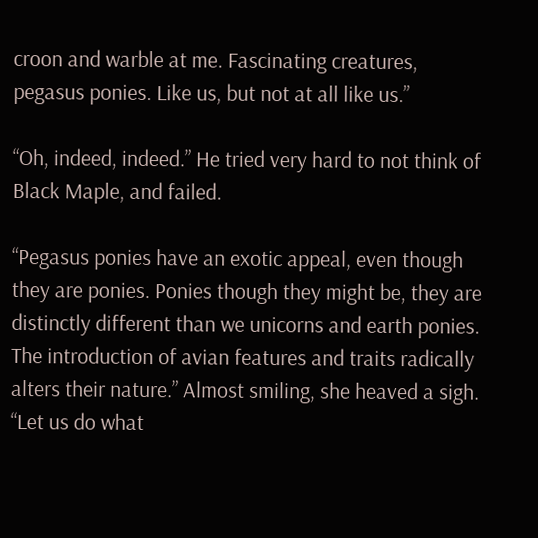croon and warble at me. Fascinating creatures, pegasus ponies. Like us, but not at all like us.”

“Oh, indeed, indeed.” He tried very hard to not think of Black Maple, and failed.

“Pegasus ponies have an exotic appeal, even though they are ponies. Ponies though they might be, they are distinctly different than we unicorns and earth ponies. The introduction of avian features and traits radically alters their nature.” Almost smiling, she heaved a sigh. “Let us do what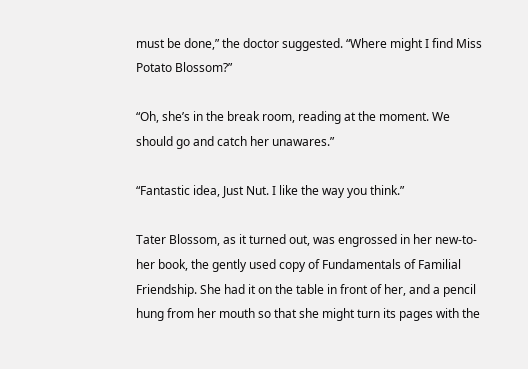must be done,” the doctor suggested. “Where might I find Miss Potato Blossom?”

“Oh, she’s in the break room, reading at the moment. We should go and catch her unawares.”

“Fantastic idea, Just Nut. I like the way you think.”

Tater Blossom, as it turned out, was engrossed in her new-to-her book, the gently used copy of Fundamentals of Familial Friendship. She had it on the table in front of her, and a pencil hung from her mouth so that she might turn its pages with the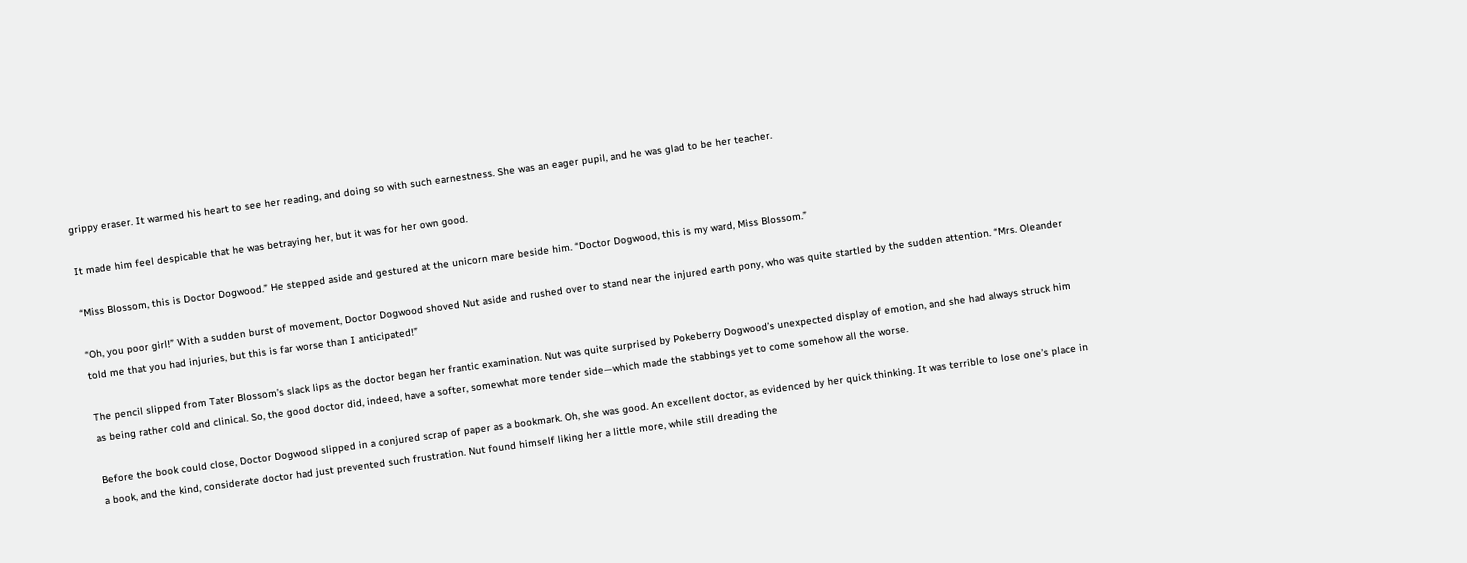grippy eraser. It warmed his heart to see her reading, and doing so with such earnestness. She was an eager pupil, and he was glad to be her teacher.

It made him feel despicable that he was betraying her, but it was for her own good.

“Miss Blossom, this is Doctor Dogwood.” He stepped aside and gestured at the unicorn mare beside him. “Doctor Dogwood, this is my ward, Miss Blossom.”

“Oh, you poor girl!” With a sudden burst of movement, Doctor Dogwood shoved Nut aside and rushed over to stand near the injured earth pony, who was quite startled by the sudden attention. “Mrs. Oleander told me that you had injuries, but this is far worse than I anticipated!”

The pencil slipped from Tater Blossom’s slack lips as the doctor began her frantic examination. Nut was quite surprised by Pokeberry Dogwood’s unexpected display of emotion, and she had always struck him as being rather cold and clinical. So, the good doctor did, indeed, have a softer, somewhat more tender side—which made the stabbings yet to come somehow all the worse.

Before the book could close, Doctor Dogwood slipped in a conjured scrap of paper as a bookmark. Oh, she was good. An excellent doctor, as evidenced by her quick thinking. It was terrible to lose one’s place in a book, and the kind, considerate doctor had just prevented such frustration. Nut found himself liking her a little more, while still dreading the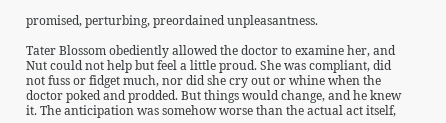promised, perturbing, preordained unpleasantness.

Tater Blossom obediently allowed the doctor to examine her, and Nut could not help but feel a little proud. She was compliant, did not fuss or fidget much, nor did she cry out or whine when the doctor poked and prodded. But things would change, and he knew it. The anticipation was somehow worse than the actual act itself,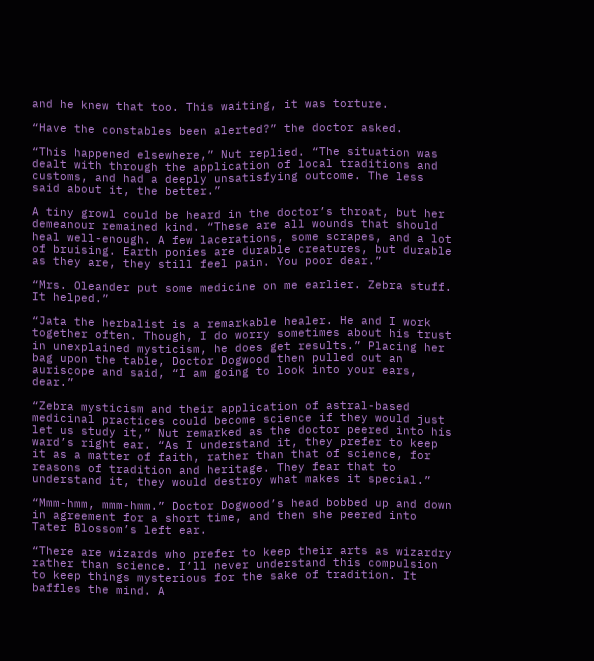and he knew that too. This waiting, it was torture.

“Have the constables been alerted?” the doctor asked.

“This happened elsewhere,” Nut replied. “The situation was dealt with through the application of local traditions and customs, and had a deeply unsatisfying outcome. The less said about it, the better.”

A tiny growl could be heard in the doctor’s throat, but her demeanour remained kind. “These are all wounds that should heal well-enough. A few lacerations, some scrapes, and a lot of bruising. Earth ponies are durable creatures, but durable as they are, they still feel pain. You poor dear.”

“Mrs. Oleander put some medicine on me earlier. Zebra stuff. It helped.”

“Jata the herbalist is a remarkable healer. He and I work together often. Though, I do worry sometimes about his trust in unexplained mysticism, he does get results.” Placing her bag upon the table, Doctor Dogwood then pulled out an auriscope and said, “I am going to look into your ears, dear.”

“Zebra mysticism and their application of astral-based medicinal practices could become science if they would just let us study it,” Nut remarked as the doctor peered into his ward’s right ear. “As I understand it, they prefer to keep it as a matter of faith, rather than that of science, for reasons of tradition and heritage. They fear that to understand it, they would destroy what makes it special.”

“Mmm-hmm, mmm-hmm.” Doctor Dogwood’s head bobbed up and down in agreement for a short time, and then she peered into Tater Blossom’s left ear.

“There are wizards who prefer to keep their arts as wizardry rather than science. I’ll never understand this compulsion to keep things mysterious for the sake of tradition. It baffles the mind. A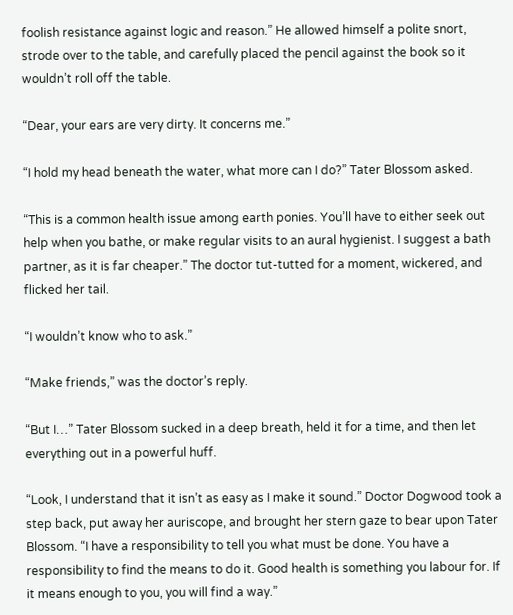foolish resistance against logic and reason.” He allowed himself a polite snort, strode over to the table, and carefully placed the pencil against the book so it wouldn’t roll off the table.

“Dear, your ears are very dirty. It concerns me.”

“I hold my head beneath the water, what more can I do?” Tater Blossom asked.

“This is a common health issue among earth ponies. You’ll have to either seek out help when you bathe, or make regular visits to an aural hygienist. I suggest a bath partner, as it is far cheaper.” The doctor tut-tutted for a moment, wickered, and flicked her tail.

“I wouldn’t know who to ask.”

“Make friends,” was the doctor’s reply.

“But I…” Tater Blossom sucked in a deep breath, held it for a time, and then let everything out in a powerful huff.

“Look, I understand that it isn’t as easy as I make it sound.” Doctor Dogwood took a step back, put away her auriscope, and brought her stern gaze to bear upon Tater Blossom. “I have a responsibility to tell you what must be done. You have a responsibility to find the means to do it. Good health is something you labour for. If it means enough to you, you will find a way.”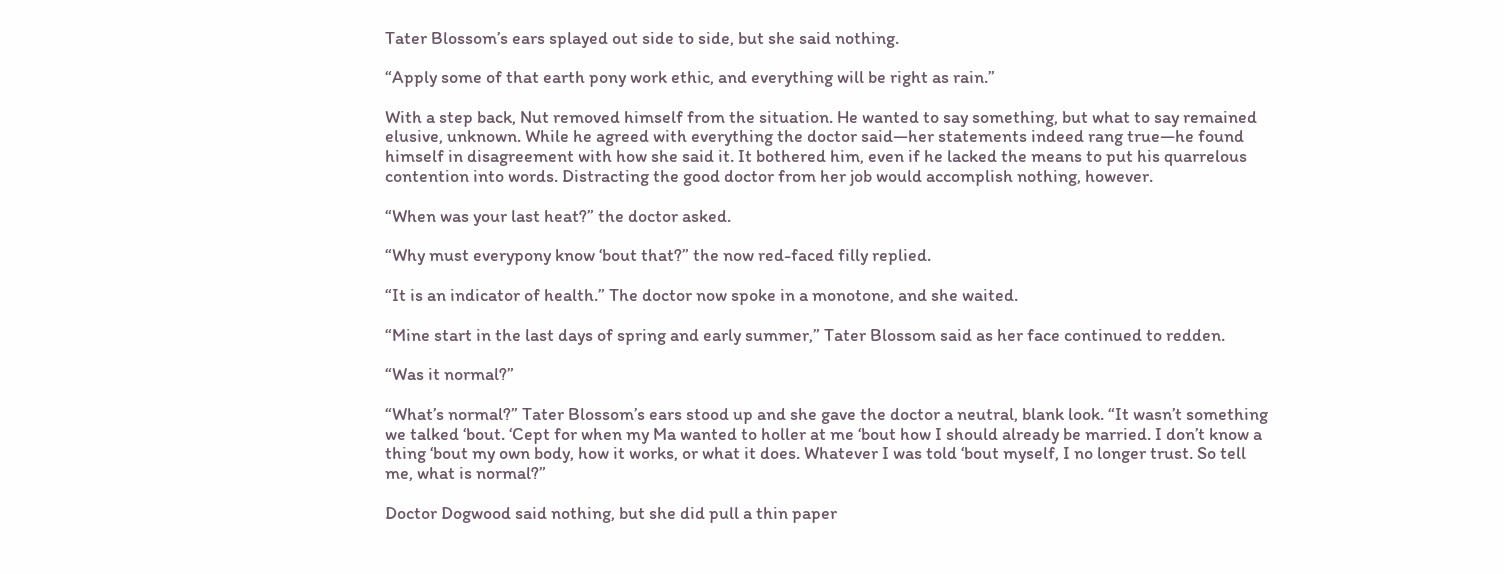Tater Blossom’s ears splayed out side to side, but she said nothing.

“Apply some of that earth pony work ethic, and everything will be right as rain.”

With a step back, Nut removed himself from the situation. He wanted to say something, but what to say remained elusive, unknown. While he agreed with everything the doctor said—her statements indeed rang true—he found himself in disagreement with how she said it. It bothered him, even if he lacked the means to put his quarrelous contention into words. Distracting the good doctor from her job would accomplish nothing, however.

“When was your last heat?” the doctor asked.

“Why must everypony know ‘bout that?” the now red-faced filly replied.

“It is an indicator of health.” The doctor now spoke in a monotone, and she waited.

“Mine start in the last days of spring and early summer,” Tater Blossom said as her face continued to redden.

“Was it normal?”

“What’s normal?” Tater Blossom’s ears stood up and she gave the doctor a neutral, blank look. “It wasn’t something we talked ‘bout. ‘Cept for when my Ma wanted to holler at me ‘bout how I should already be married. I don’t know a thing ‘bout my own body, how it works, or what it does. Whatever I was told ‘bout myself, I no longer trust. So tell me, what is normal?”

Doctor Dogwood said nothing, but she did pull a thin paper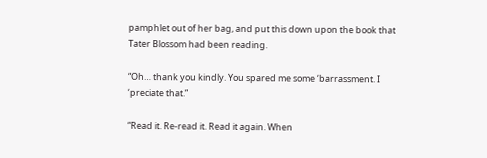pamphlet out of her bag, and put this down upon the book that Tater Blossom had been reading.

“Oh… thank you kindly. You spared me some ‘barrassment. I ‘preciate that.”

“Read it. Re-read it. Read it again. When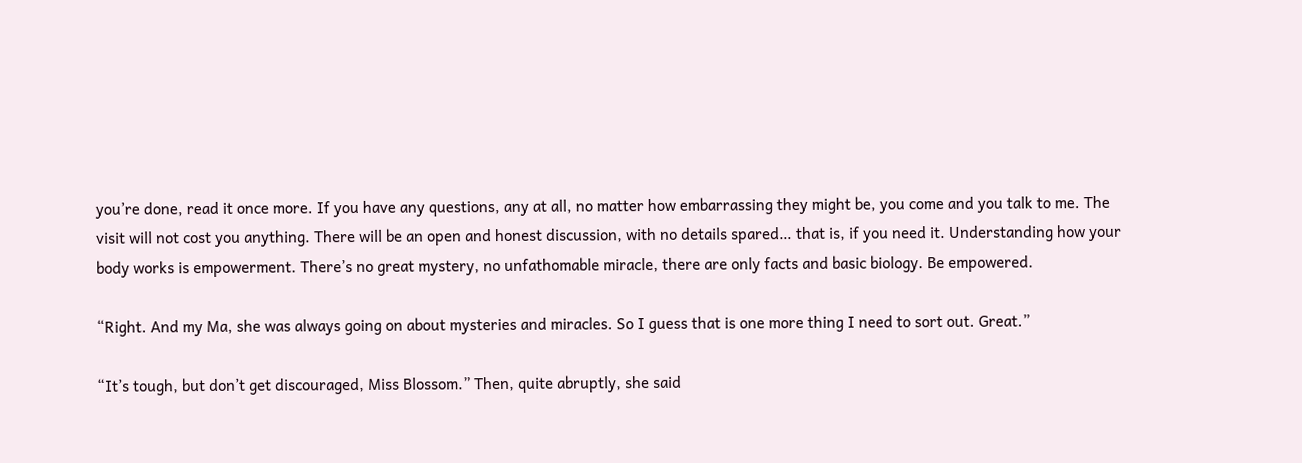you’re done, read it once more. If you have any questions, any at all, no matter how embarrassing they might be, you come and you talk to me. The visit will not cost you anything. There will be an open and honest discussion, with no details spared… that is, if you need it. Understanding how your body works is empowerment. There’s no great mystery, no unfathomable miracle, there are only facts and basic biology. Be empowered.

“Right. And my Ma, she was always going on about mysteries and miracles. So I guess that is one more thing I need to sort out. Great.”

“It’s tough, but don’t get discouraged, Miss Blossom.” Then, quite abruptly, she said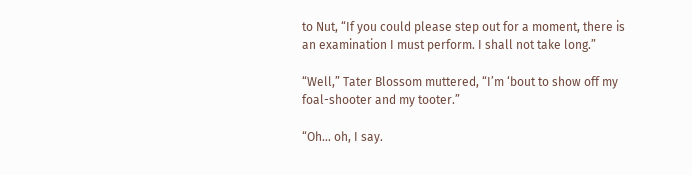to Nut, “If you could please step out for a moment, there is an examination I must perform. I shall not take long.”

“Well,” Tater Blossom muttered, “I’m ‘bout to show off my foal-shooter and my tooter.”

“Oh… oh, I say.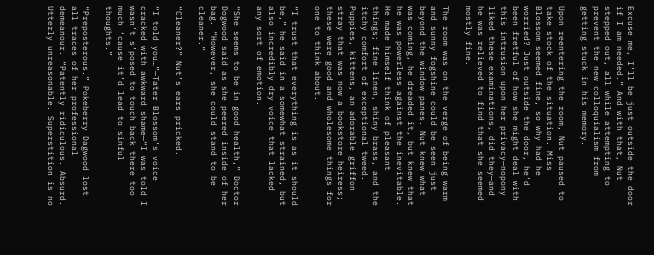Excuse me, I’ll be just outside the door if I am needed.” And with that, Nut stepped out, all while attempting to prevent the new colloquialism from getting stuck in his memory.

Upon reentering the room, Nut paused to take stock of the situation. Miss Blossom seemed fine, so why had he worried? Just outside the door, he’d been fretful of how she might deal with this intrusion upon her privacy—nopony liked these examinations, did they—and he was relieved to find that she seemed mostly fine.

The room was on the verge of being warm and sunny fogshine could be seen just beyond the window panes. Nut knew what was coming, he dreaded it, but knew that he was powerless against the inevitable. He made himself think of pleasant things; fine linen, shiny brass, and the itchy comfort of exceptional tweed. Puppies, kittens, an adorable griffon stray that was now a bookstore heiress; these were good and wholesome things for one to think about.

“I trust that everything is as it should be,” he said in a somewhat strained, but also incredibly dry voice that lacked any sort of emotion.

“She seems to be in good health,” Doctor Dogwood said as she peered inside of her bag. “However, she could stand to be cleaner.”

“Cleaner?” Nut’s ears pricked.

“I told you…”—Tater Blossom’s voice cracked with awkward shame—“I was told I wasn’t s’posed to touch back there too much ‘cause it’d lead to sinful thoughts.”

“Preposterous.” Pokeberry Dagwood lost all traces of her professional demeanour. “Patently ridiculous. Absurd. Utterly unreasonable. Superstition is no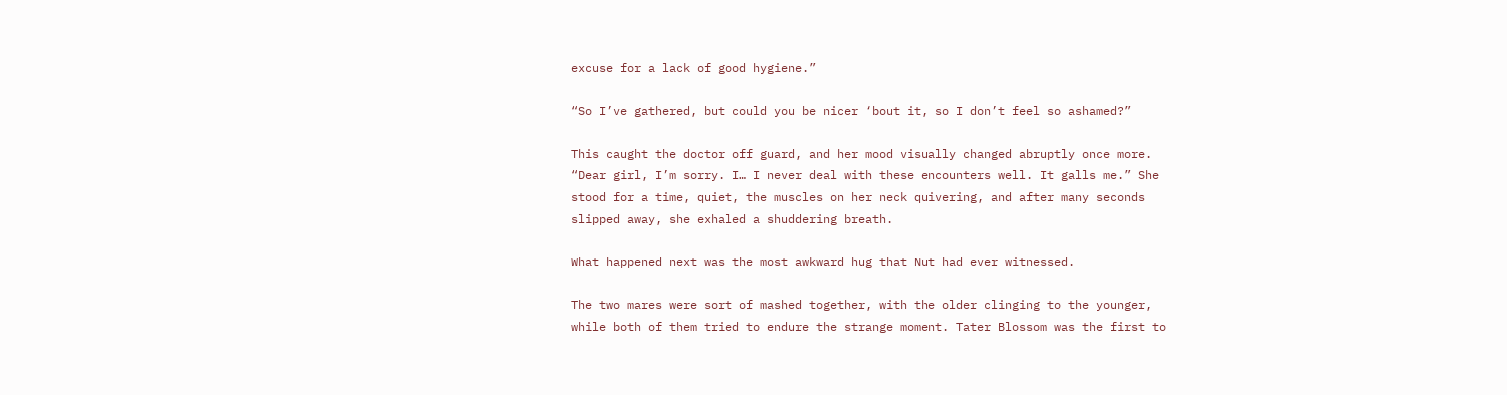excuse for a lack of good hygiene.”

“So I’ve gathered, but could you be nicer ‘bout it, so I don’t feel so ashamed?”

This caught the doctor off guard, and her mood visually changed abruptly once more. “Dear girl, I’m sorry. I… I never deal with these encounters well. It galls me.” She stood for a time, quiet, the muscles on her neck quivering, and after many seconds slipped away, she exhaled a shuddering breath.

What happened next was the most awkward hug that Nut had ever witnessed.

The two mares were sort of mashed together, with the older clinging to the younger, while both of them tried to endure the strange moment. Tater Blossom was the first to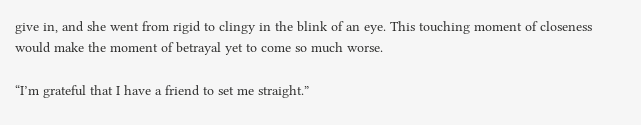give in, and she went from rigid to clingy in the blink of an eye. This touching moment of closeness would make the moment of betrayal yet to come so much worse.

“I’m grateful that I have a friend to set me straight.”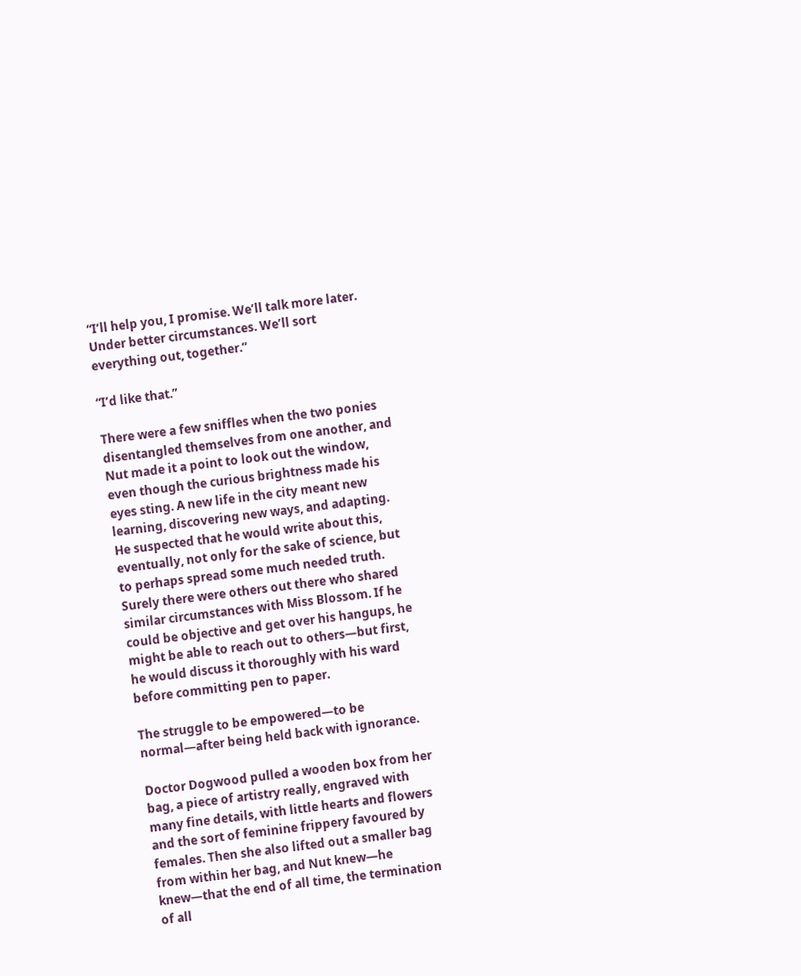“I’ll help you, I promise. We’ll talk more later. Under better circumstances. We’ll sort everything out, together.”

“I’d like that.”

There were a few sniffles when the two ponies disentangled themselves from one another, and Nut made it a point to look out the window, even though the curious brightness made his eyes sting. A new life in the city meant new learning, discovering new ways, and adapting. He suspected that he would write about this, eventually, not only for the sake of science, but to perhaps spread some much needed truth. Surely there were others out there who shared similar circumstances with Miss Blossom. If he could be objective and get over his hangups, he might be able to reach out to others—but first, he would discuss it thoroughly with his ward before committing pen to paper.

The struggle to be empowered—to be normal—after being held back with ignorance.

Doctor Dogwood pulled a wooden box from her bag, a piece of artistry really, engraved with many fine details, with little hearts and flowers and the sort of feminine frippery favoured by females. Then she also lifted out a smaller bag from within her bag, and Nut knew—he knew—that the end of all time, the termination of all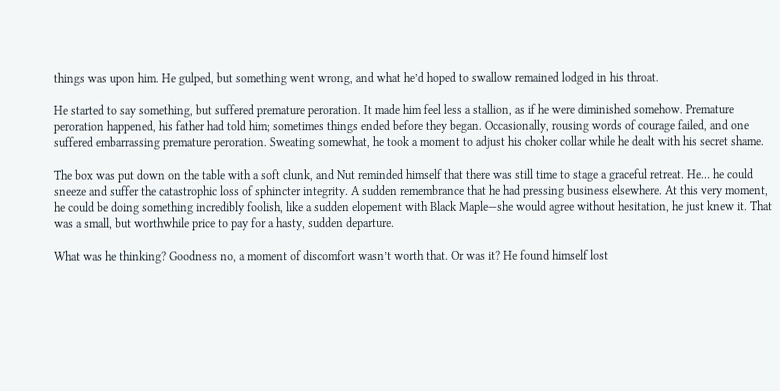things was upon him. He gulped, but something went wrong, and what he’d hoped to swallow remained lodged in his throat.

He started to say something, but suffered premature peroration. It made him feel less a stallion, as if he were diminished somehow. Premature peroration happened, his father had told him; sometimes things ended before they began. Occasionally, rousing words of courage failed, and one suffered embarrassing premature peroration. Sweating somewhat, he took a moment to adjust his choker collar while he dealt with his secret shame.

The box was put down on the table with a soft clunk, and Nut reminded himself that there was still time to stage a graceful retreat. He… he could sneeze and suffer the catastrophic loss of sphincter integrity. A sudden remembrance that he had pressing business elsewhere. At this very moment, he could be doing something incredibly foolish, like a sudden elopement with Black Maple—she would agree without hesitation, he just knew it. That was a small, but worthwhile price to pay for a hasty, sudden departure.

What was he thinking? Goodness no, a moment of discomfort wasn’t worth that. Or was it? He found himself lost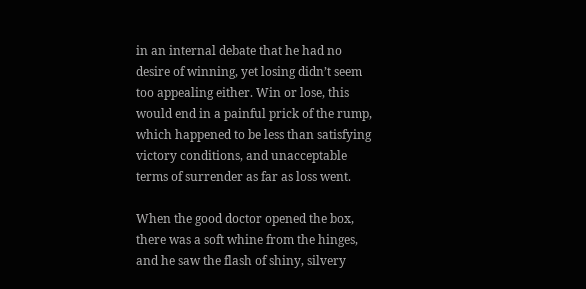in an internal debate that he had no desire of winning, yet losing didn’t seem too appealing either. Win or lose, this would end in a painful prick of the rump, which happened to be less than satisfying victory conditions, and unacceptable terms of surrender as far as loss went.

When the good doctor opened the box, there was a soft whine from the hinges, and he saw the flash of shiny, silvery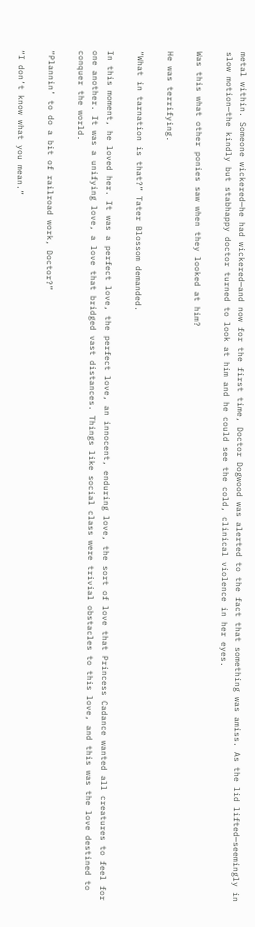metal within. Someone wickered—he had wickered—and now for the first time, Doctor Dogwood was alerted to the fact that something was amiss. As the lid lifted—seemingly in slow motion—the kindly but stabhappy doctor turned to look at him and he could see the cold, clinical violence in her eyes.

Was this what other ponies saw when they looked at him?

He was terrifying.

“What in tarnation is that?” Tater Blossom demanded.

In this moment, he loved her. It was a perfect love, the perfect love, an innocent, enduring love, the sort of love that Princess Cadance wanted all creatures to feel for one another. It was a unifying love, a love that bridged vast distances. Things like social class were trivial obstacles to this love, and this was the love destined to conquer the world.

“Plannin’ to do a bit of railroad work, Doctor?”

“I don’t know what you mean.”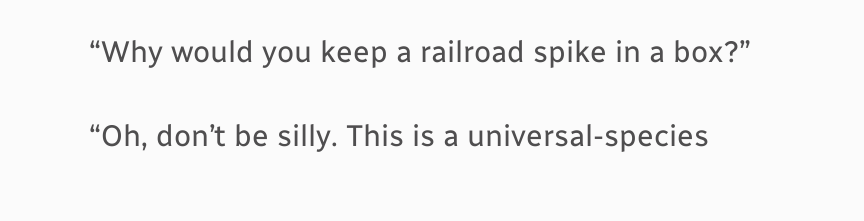“Why would you keep a railroad spike in a box?”

“Oh, don’t be silly. This is a universal-species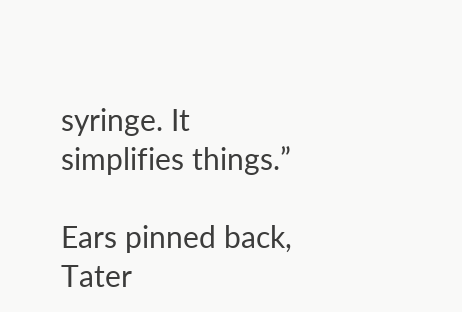syringe. It simplifies things.”

Ears pinned back, Tater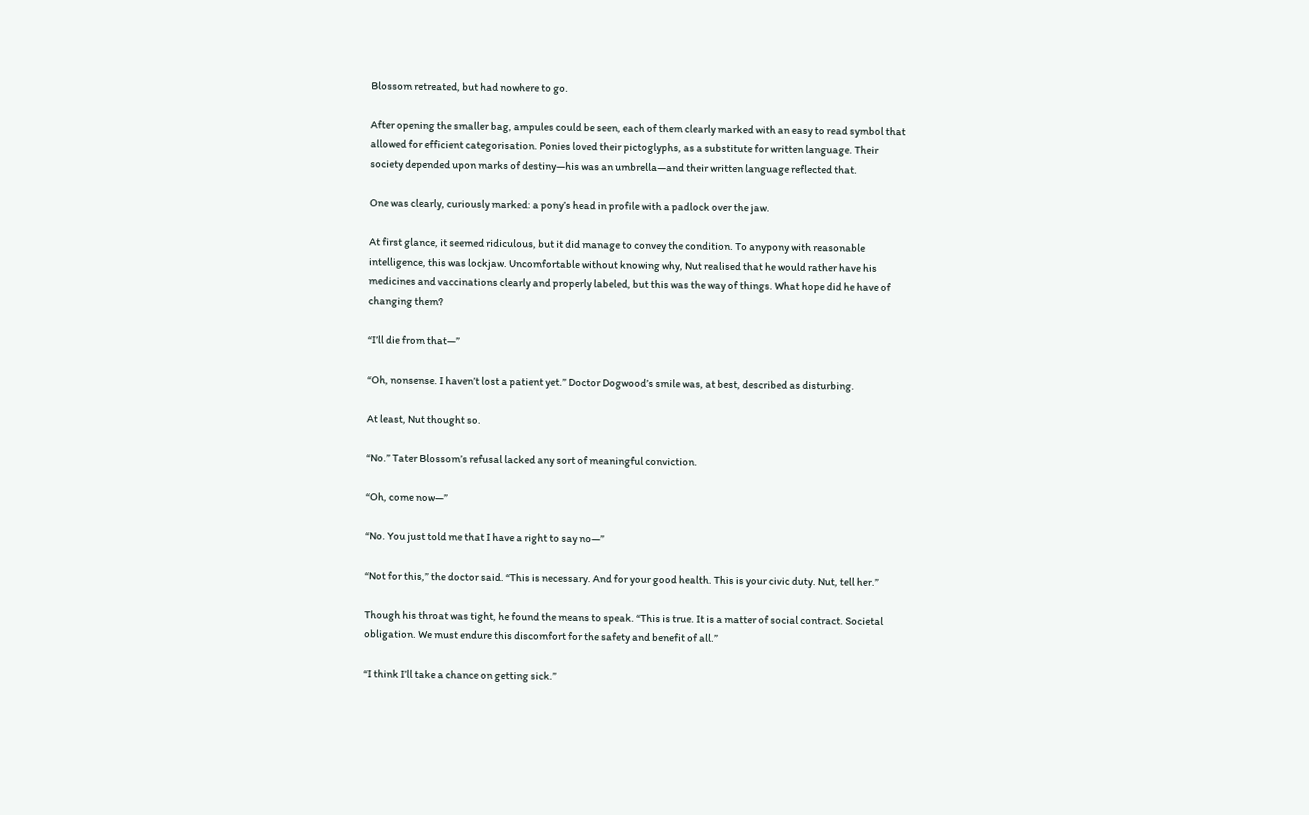Blossom retreated, but had nowhere to go.

After opening the smaller bag, ampules could be seen, each of them clearly marked with an easy to read symbol that allowed for efficient categorisation. Ponies loved their pictoglyphs, as a substitute for written language. Their society depended upon marks of destiny—his was an umbrella—and their written language reflected that.

One was clearly, curiously marked: a pony’s head in profile with a padlock over the jaw.

At first glance, it seemed ridiculous, but it did manage to convey the condition. To anypony with reasonable intelligence, this was lockjaw. Uncomfortable without knowing why, Nut realised that he would rather have his medicines and vaccinations clearly and properly labeled, but this was the way of things. What hope did he have of changing them?

“I’ll die from that—”

“Oh, nonsense. I haven’t lost a patient yet.” Doctor Dogwood’s smile was, at best, described as disturbing.

At least, Nut thought so.

“No.” Tater Blossom’s refusal lacked any sort of meaningful conviction.

“Oh, come now—”

“No. You just told me that I have a right to say no—”

“Not for this,” the doctor said. “This is necessary. And for your good health. This is your civic duty. Nut, tell her.”

Though his throat was tight, he found the means to speak. “This is true. It is a matter of social contract. Societal obligation. We must endure this discomfort for the safety and benefit of all.”

“I think I’ll take a chance on getting sick.”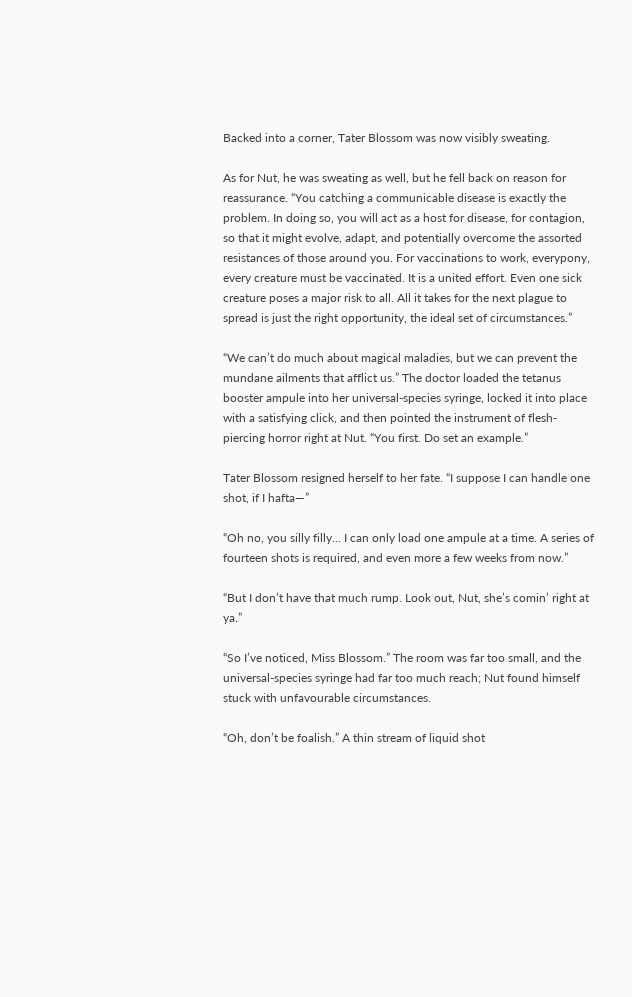Backed into a corner, Tater Blossom was now visibly sweating.

As for Nut, he was sweating as well, but he fell back on reason for reassurance. “You catching a communicable disease is exactly the problem. In doing so, you will act as a host for disease, for contagion, so that it might evolve, adapt, and potentially overcome the assorted resistances of those around you. For vaccinations to work, everypony, every creature must be vaccinated. It is a united effort. Even one sick creature poses a major risk to all. All it takes for the next plague to spread is just the right opportunity, the ideal set of circumstances.”

“We can’t do much about magical maladies, but we can prevent the mundane ailments that afflict us.” The doctor loaded the tetanus booster ampule into her universal-species syringe, locked it into place with a satisfying click, and then pointed the instrument of flesh-piercing horror right at Nut. “You first. Do set an example.”

Tater Blossom resigned herself to her fate. “I suppose I can handle one shot, if I hafta—”

“Oh no, you silly filly… I can only load one ampule at a time. A series of fourteen shots is required, and even more a few weeks from now.”

“But I don’t have that much rump. Look out, Nut, she’s comin’ right at ya.”

“So I’ve noticed, Miss Blossom.” The room was far too small, and the universal-species syringe had far too much reach; Nut found himself stuck with unfavourable circumstances.

“Oh, don’t be foalish.” A thin stream of liquid shot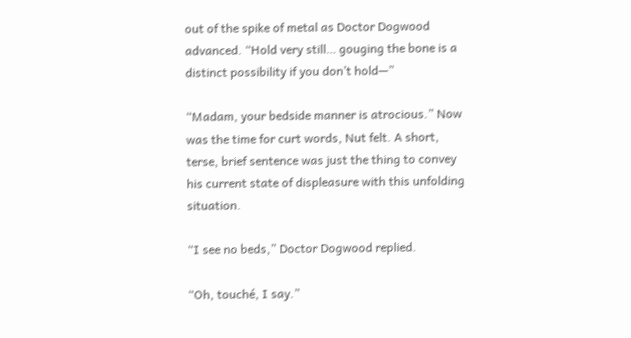out of the spike of metal as Doctor Dogwood advanced. “Hold very still… gouging the bone is a distinct possibility if you don’t hold—”

“Madam, your bedside manner is atrocious.” Now was the time for curt words, Nut felt. A short, terse, brief sentence was just the thing to convey his current state of displeasure with this unfolding situation.

“I see no beds,” Doctor Dogwood replied.

“Oh, touché, I say.”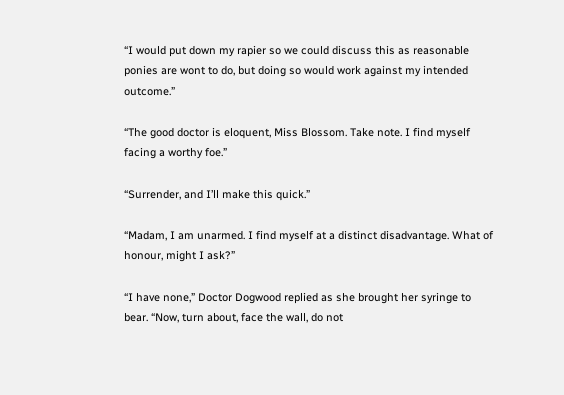“I would put down my rapier so we could discuss this as reasonable ponies are wont to do, but doing so would work against my intended outcome.”

“The good doctor is eloquent, Miss Blossom. Take note. I find myself facing a worthy foe.”

“Surrender, and I’ll make this quick.”

“Madam, I am unarmed. I find myself at a distinct disadvantage. What of honour, might I ask?”

“I have none,” Doctor Dogwood replied as she brought her syringe to bear. “Now, turn about, face the wall, do not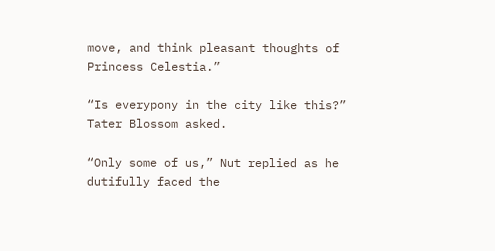move, and think pleasant thoughts of Princess Celestia.”

“Is everypony in the city like this?” Tater Blossom asked.

“Only some of us,” Nut replied as he dutifully faced the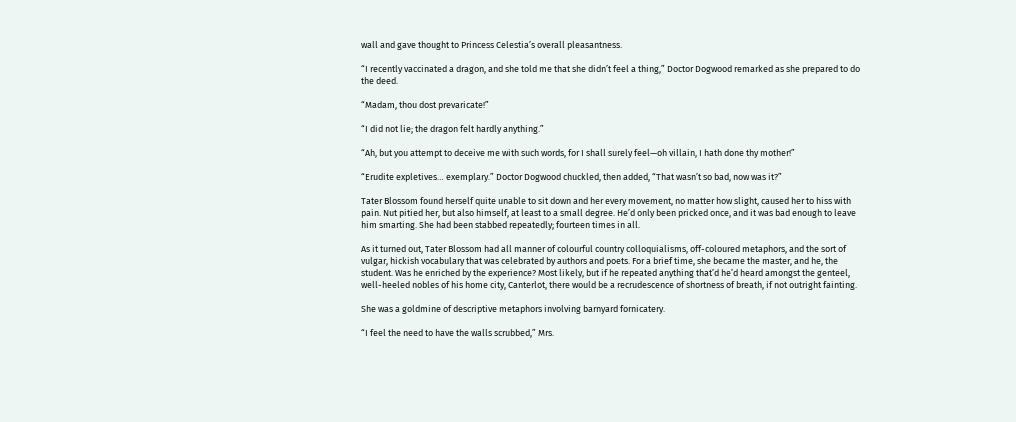wall and gave thought to Princess Celestia’s overall pleasantness.

“I recently vaccinated a dragon, and she told me that she didn’t feel a thing,” Doctor Dogwood remarked as she prepared to do the deed.

“Madam, thou dost prevaricate!”

“I did not lie; the dragon felt hardly anything.”

“Ah, but you attempt to deceive me with such words, for I shall surely feel—oh villain, I hath done thy mother!”

“Erudite expletives… exemplary.” Doctor Dogwood chuckled, then added, “That wasn’t so bad, now was it?”

Tater Blossom found herself quite unable to sit down and her every movement, no matter how slight, caused her to hiss with pain. Nut pitied her, but also himself, at least to a small degree. He’d only been pricked once, and it was bad enough to leave him smarting. She had been stabbed repeatedly; fourteen times in all.

As it turned out, Tater Blossom had all manner of colourful country colloquialisms, off-coloured metaphors, and the sort of vulgar, hickish vocabulary that was celebrated by authors and poets. For a brief time, she became the master, and he, the student. Was he enriched by the experience? Most likely, but if he repeated anything that’d he’d heard amongst the genteel, well-heeled nobles of his home city, Canterlot, there would be a recrudescence of shortness of breath, if not outright fainting.

She was a goldmine of descriptive metaphors involving barnyard fornicatery.

“I feel the need to have the walls scrubbed,” Mrs.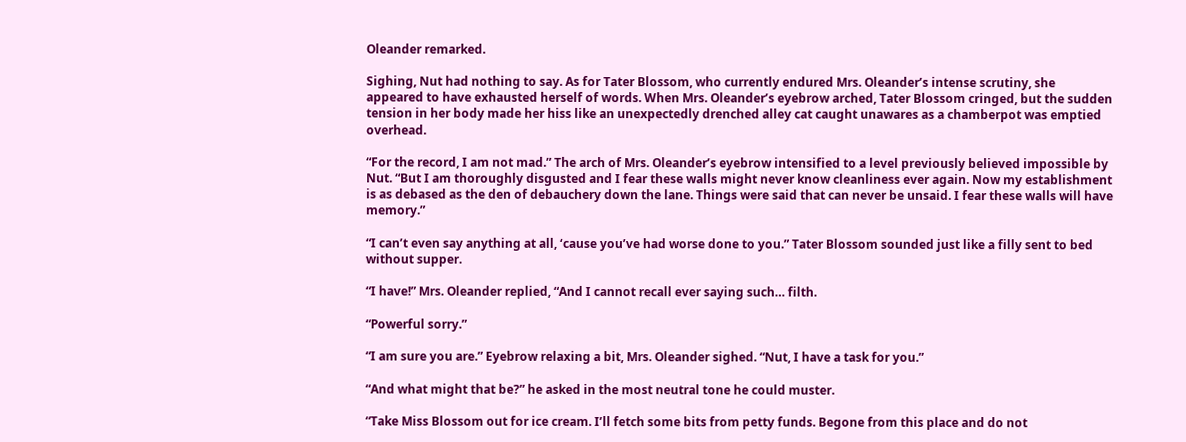Oleander remarked.

Sighing, Nut had nothing to say. As for Tater Blossom, who currently endured Mrs. Oleander’s intense scrutiny, she appeared to have exhausted herself of words. When Mrs. Oleander’s eyebrow arched, Tater Blossom cringed, but the sudden tension in her body made her hiss like an unexpectedly drenched alley cat caught unawares as a chamberpot was emptied overhead.

“For the record, I am not mad.” The arch of Mrs. Oleander’s eyebrow intensified to a level previously believed impossible by Nut. “But I am thoroughly disgusted and I fear these walls might never know cleanliness ever again. Now my establishment is as debased as the den of debauchery down the lane. Things were said that can never be unsaid. I fear these walls will have memory.”

“I can’t even say anything at all, ‘cause you’ve had worse done to you.” Tater Blossom sounded just like a filly sent to bed without supper.

“I have!” Mrs. Oleander replied, “And I cannot recall ever saying such… filth.

“Powerful sorry.”

“I am sure you are.” Eyebrow relaxing a bit, Mrs. Oleander sighed. “Nut, I have a task for you.”

“And what might that be?” he asked in the most neutral tone he could muster.

“Take Miss Blossom out for ice cream. I’ll fetch some bits from petty funds. Begone from this place and do not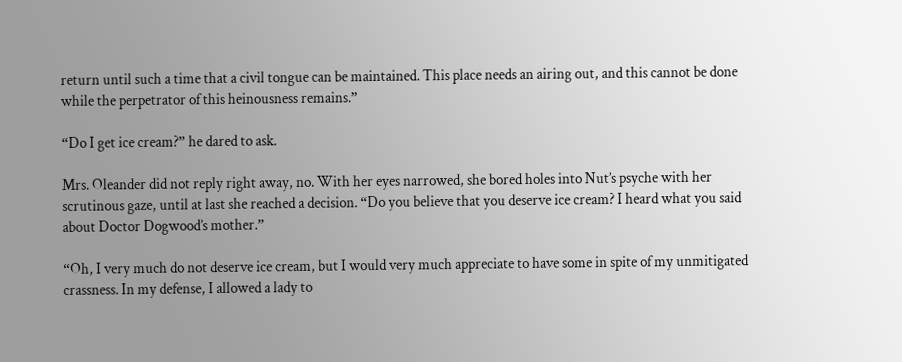return until such a time that a civil tongue can be maintained. This place needs an airing out, and this cannot be done while the perpetrator of this heinousness remains.”

“Do I get ice cream?” he dared to ask.

Mrs. Oleander did not reply right away, no. With her eyes narrowed, she bored holes into Nut’s psyche with her scrutinous gaze, until at last she reached a decision. “Do you believe that you deserve ice cream? I heard what you said about Doctor Dogwood’s mother.”

“Oh, I very much do not deserve ice cream, but I would very much appreciate to have some in spite of my unmitigated crassness. In my defense, I allowed a lady to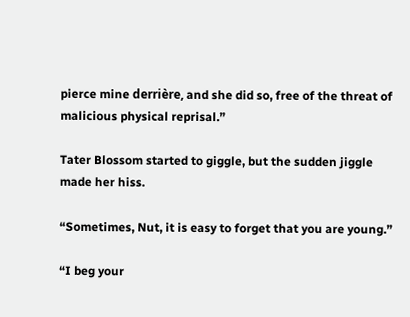pierce mine derrière, and she did so, free of the threat of malicious physical reprisal.”

Tater Blossom started to giggle, but the sudden jiggle made her hiss.

“Sometimes, Nut, it is easy to forget that you are young.”

“I beg your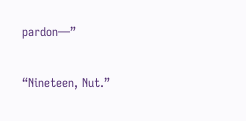pardon—”

“Nineteen, Nut.”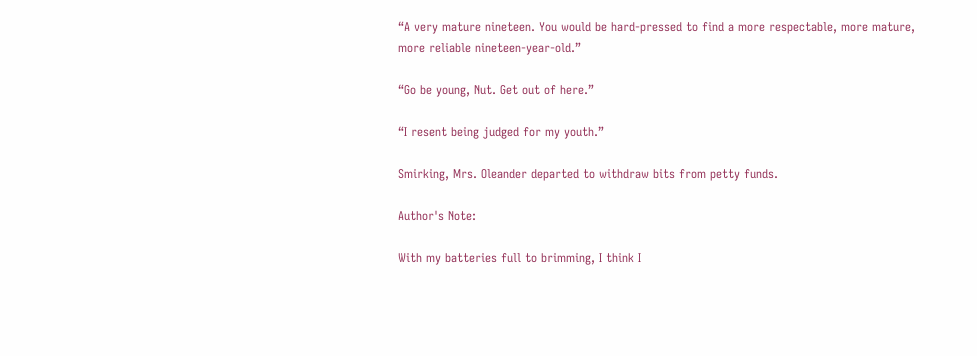“A very mature nineteen. You would be hard-pressed to find a more respectable, more mature, more reliable nineteen-year-old.”

“Go be young, Nut. Get out of here.”

“I resent being judged for my youth.”

Smirking, Mrs. Oleander departed to withdraw bits from petty funds.

Author's Note:

With my batteries full to brimming, I think I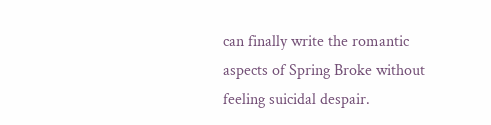can finally write the romantic aspects of Spring Broke without feeling suicidal despair.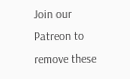Join our Patreon to remove these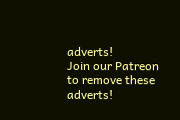adverts!
Join our Patreon to remove these adverts!